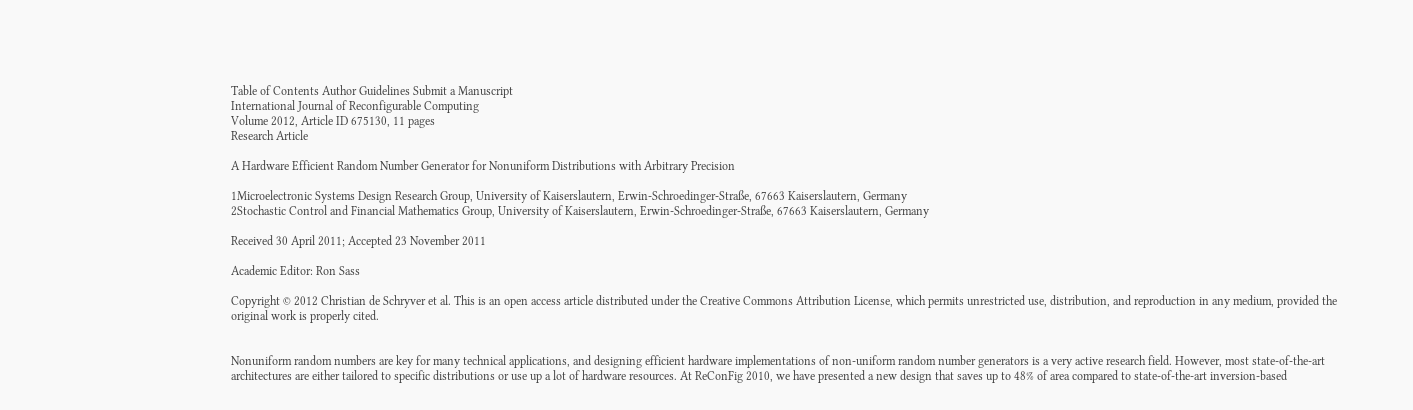Table of Contents Author Guidelines Submit a Manuscript
International Journal of Reconfigurable Computing
Volume 2012, Article ID 675130, 11 pages
Research Article

A Hardware Efficient Random Number Generator for Nonuniform Distributions with Arbitrary Precision

1Microelectronic Systems Design Research Group, University of Kaiserslautern, Erwin-Schroedinger-Straße, 67663 Kaiserslautern, Germany
2Stochastic Control and Financial Mathematics Group, University of Kaiserslautern, Erwin-Schroedinger-Straße, 67663 Kaiserslautern, Germany

Received 30 April 2011; Accepted 23 November 2011

Academic Editor: Ron Sass

Copyright © 2012 Christian de Schryver et al. This is an open access article distributed under the Creative Commons Attribution License, which permits unrestricted use, distribution, and reproduction in any medium, provided the original work is properly cited.


Nonuniform random numbers are key for many technical applications, and designing efficient hardware implementations of non-uniform random number generators is a very active research field. However, most state-of-the-art architectures are either tailored to specific distributions or use up a lot of hardware resources. At ReConFig 2010, we have presented a new design that saves up to 48% of area compared to state-of-the-art inversion-based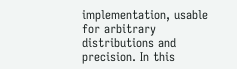implementation, usable for arbitrary distributions and precision. In this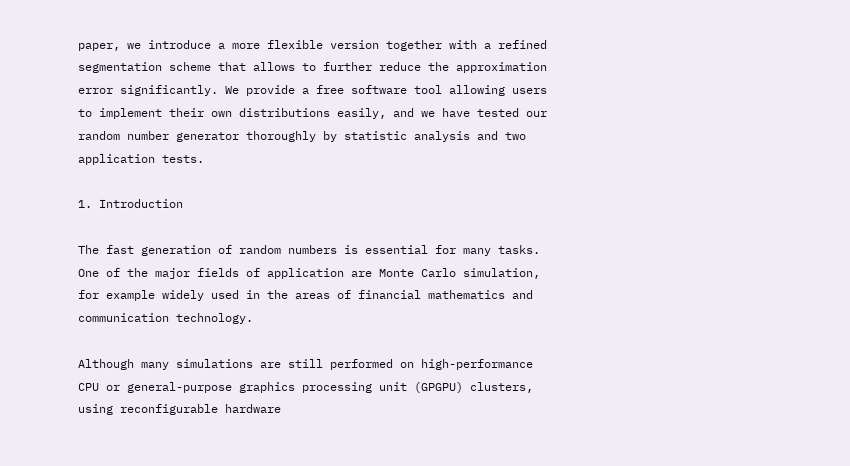paper, we introduce a more flexible version together with a refined segmentation scheme that allows to further reduce the approximation error significantly. We provide a free software tool allowing users to implement their own distributions easily, and we have tested our random number generator thoroughly by statistic analysis and two application tests.

1. Introduction

The fast generation of random numbers is essential for many tasks. One of the major fields of application are Monte Carlo simulation, for example widely used in the areas of financial mathematics and communication technology.

Although many simulations are still performed on high-performance CPU or general-purpose graphics processing unit (GPGPU) clusters, using reconfigurable hardware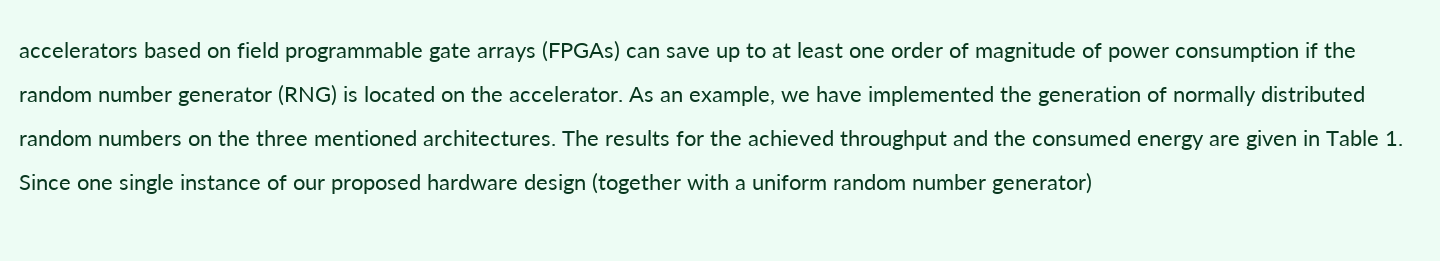accelerators based on field programmable gate arrays (FPGAs) can save up to at least one order of magnitude of power consumption if the random number generator (RNG) is located on the accelerator. As an example, we have implemented the generation of normally distributed random numbers on the three mentioned architectures. The results for the achieved throughput and the consumed energy are given in Table 1. Since one single instance of our proposed hardware design (together with a uniform random number generator)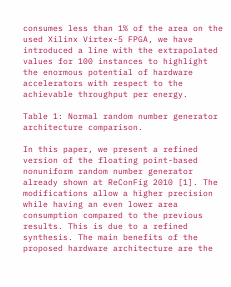consumes less than 1% of the area on the used Xilinx Virtex-5 FPGA, we have introduced a line with the extrapolated values for 100 instances to highlight the enormous potential of hardware accelerators with respect to the achievable throughput per energy.

Table 1: Normal random number generator architecture comparison.

In this paper, we present a refined version of the floating point-based nonuniform random number generator already shown at ReConFig 2010 [1]. The modifications allow a higher precision while having an even lower area consumption compared to the previous results. This is due to a refined synthesis. The main benefits of the proposed hardware architecture are the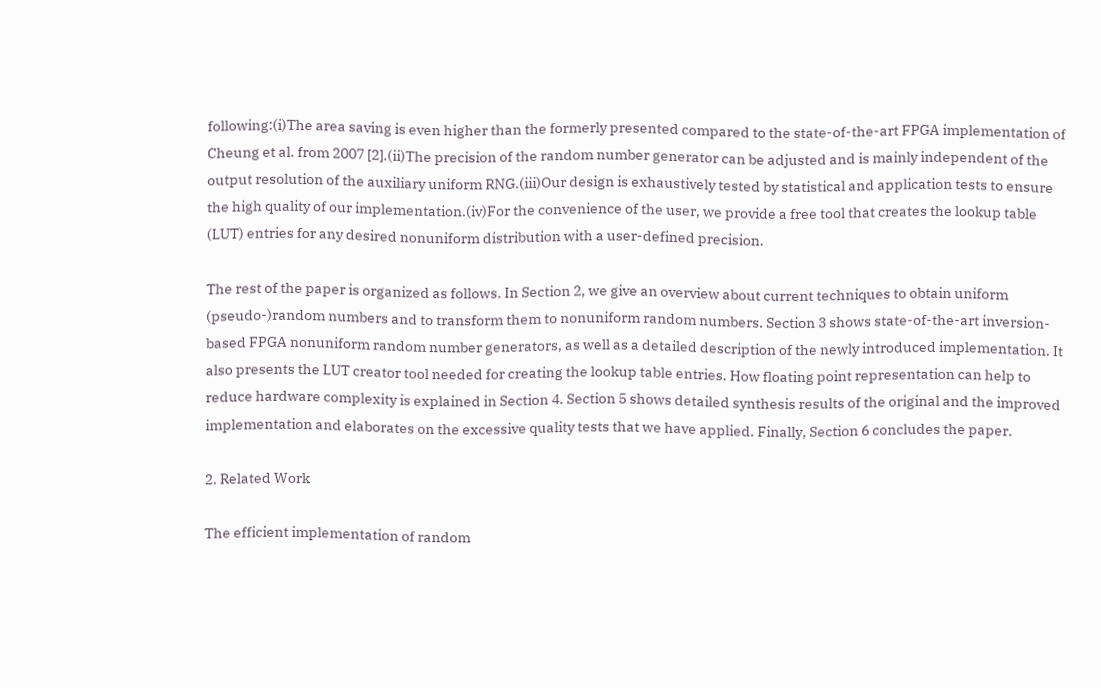following:(i)The area saving is even higher than the formerly presented compared to the state-of-the-art FPGA implementation of Cheung et al. from 2007 [2].(ii)The precision of the random number generator can be adjusted and is mainly independent of the output resolution of the auxiliary uniform RNG.(iii)Our design is exhaustively tested by statistical and application tests to ensure the high quality of our implementation.(iv)For the convenience of the user, we provide a free tool that creates the lookup table (LUT) entries for any desired nonuniform distribution with a user-defined precision.

The rest of the paper is organized as follows. In Section 2, we give an overview about current techniques to obtain uniform (pseudo-)random numbers and to transform them to nonuniform random numbers. Section 3 shows state-of-the-art inversion-based FPGA nonuniform random number generators, as well as a detailed description of the newly introduced implementation. It also presents the LUT creator tool needed for creating the lookup table entries. How floating point representation can help to reduce hardware complexity is explained in Section 4. Section 5 shows detailed synthesis results of the original and the improved implementation and elaborates on the excessive quality tests that we have applied. Finally, Section 6 concludes the paper.

2. Related Work

The efficient implementation of random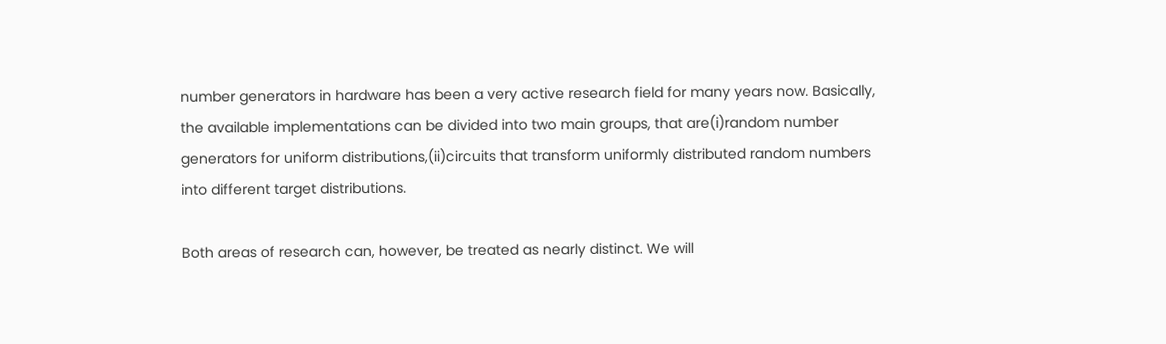number generators in hardware has been a very active research field for many years now. Basically, the available implementations can be divided into two main groups, that are(i)random number generators for uniform distributions,(ii)circuits that transform uniformly distributed random numbers into different target distributions.

Both areas of research can, however, be treated as nearly distinct. We will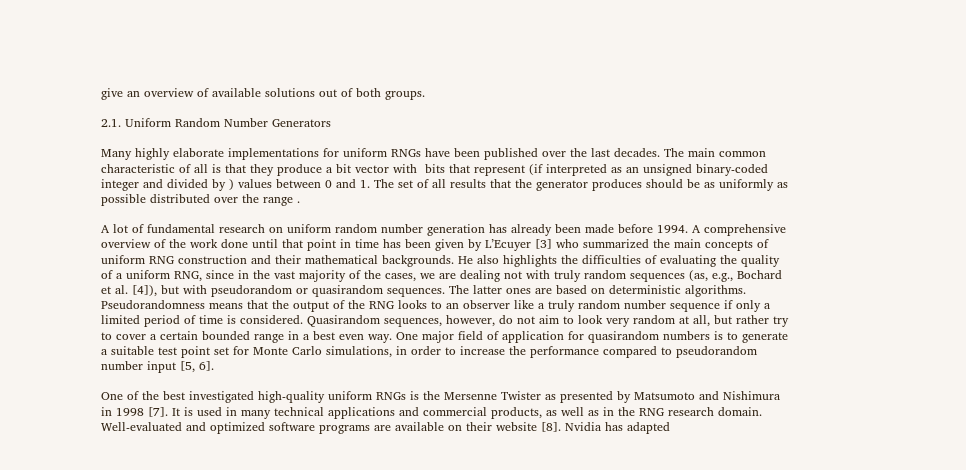give an overview of available solutions out of both groups.

2.1. Uniform Random Number Generators

Many highly elaborate implementations for uniform RNGs have been published over the last decades. The main common characteristic of all is that they produce a bit vector with  bits that represent (if interpreted as an unsigned binary-coded integer and divided by ) values between 0 and 1. The set of all results that the generator produces should be as uniformly as possible distributed over the range .

A lot of fundamental research on uniform random number generation has already been made before 1994. A comprehensive overview of the work done until that point in time has been given by L’Ecuyer [3] who summarized the main concepts of uniform RNG construction and their mathematical backgrounds. He also highlights the difficulties of evaluating the quality of a uniform RNG, since in the vast majority of the cases, we are dealing not with truly random sequences (as, e.g., Bochard et al. [4]), but with pseudorandom or quasirandom sequences. The latter ones are based on deterministic algorithms. Pseudorandomness means that the output of the RNG looks to an observer like a truly random number sequence if only a limited period of time is considered. Quasirandom sequences, however, do not aim to look very random at all, but rather try to cover a certain bounded range in a best even way. One major field of application for quasirandom numbers is to generate a suitable test point set for Monte Carlo simulations, in order to increase the performance compared to pseudorandom number input [5, 6].

One of the best investigated high-quality uniform RNGs is the Mersenne Twister as presented by Matsumoto and Nishimura in 1998 [7]. It is used in many technical applications and commercial products, as well as in the RNG research domain. Well-evaluated and optimized software programs are available on their website [8]. Nvidia has adapted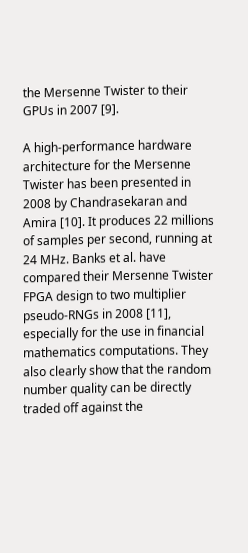the Mersenne Twister to their GPUs in 2007 [9].

A high-performance hardware architecture for the Mersenne Twister has been presented in 2008 by Chandrasekaran and Amira [10]. It produces 22 millions of samples per second, running at 24 MHz. Banks et al. have compared their Mersenne Twister FPGA design to two multiplier pseudo-RNGs in 2008 [11], especially for the use in financial mathematics computations. They also clearly show that the random number quality can be directly traded off against the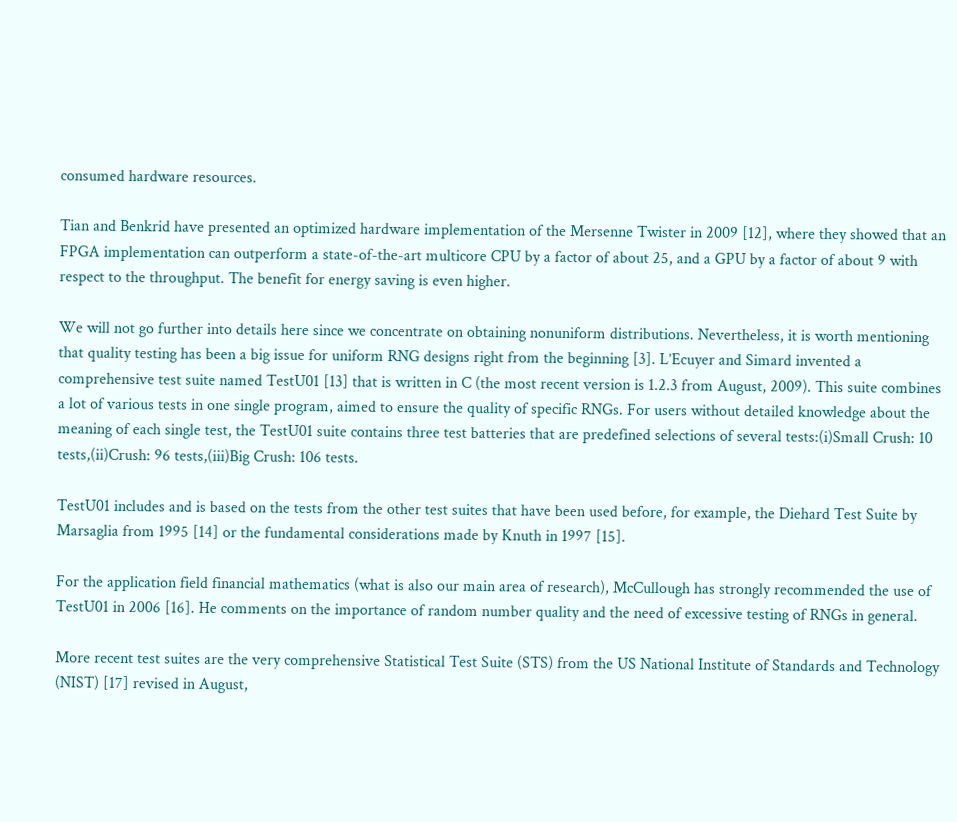consumed hardware resources.

Tian and Benkrid have presented an optimized hardware implementation of the Mersenne Twister in 2009 [12], where they showed that an FPGA implementation can outperform a state-of-the-art multicore CPU by a factor of about 25, and a GPU by a factor of about 9 with respect to the throughput. The benefit for energy saving is even higher.

We will not go further into details here since we concentrate on obtaining nonuniform distributions. Nevertheless, it is worth mentioning that quality testing has been a big issue for uniform RNG designs right from the beginning [3]. L’Ecuyer and Simard invented a comprehensive test suite named TestU01 [13] that is written in C (the most recent version is 1.2.3 from August, 2009). This suite combines a lot of various tests in one single program, aimed to ensure the quality of specific RNGs. For users without detailed knowledge about the meaning of each single test, the TestU01 suite contains three test batteries that are predefined selections of several tests:(i)Small Crush: 10 tests,(ii)Crush: 96 tests,(iii)Big Crush: 106 tests.

TestU01 includes and is based on the tests from the other test suites that have been used before, for example, the Diehard Test Suite by Marsaglia from 1995 [14] or the fundamental considerations made by Knuth in 1997 [15].

For the application field financial mathematics (what is also our main area of research), McCullough has strongly recommended the use of TestU01 in 2006 [16]. He comments on the importance of random number quality and the need of excessive testing of RNGs in general.

More recent test suites are the very comprehensive Statistical Test Suite (STS) from the US National Institute of Standards and Technology (NIST) [17] revised in August,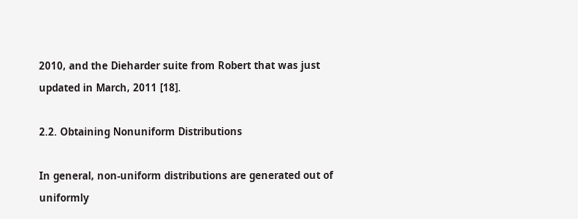2010, and the Dieharder suite from Robert that was just updated in March, 2011 [18].

2.2. Obtaining Nonuniform Distributions

In general, non-uniform distributions are generated out of uniformly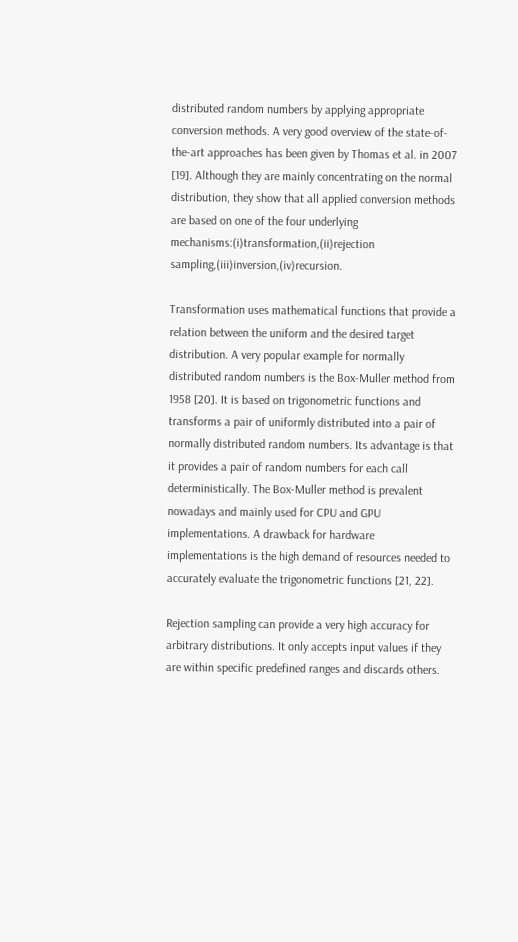distributed random numbers by applying appropriate conversion methods. A very good overview of the state-of-the-art approaches has been given by Thomas et al. in 2007 [19]. Although they are mainly concentrating on the normal distribution, they show that all applied conversion methods are based on one of the four underlying mechanisms:(i)transformation,(ii)rejection sampling,(iii)inversion,(iv)recursion.

Transformation uses mathematical functions that provide a relation between the uniform and the desired target distribution. A very popular example for normally distributed random numbers is the Box-Muller method from 1958 [20]. It is based on trigonometric functions and transforms a pair of uniformly distributed into a pair of normally distributed random numbers. Its advantage is that it provides a pair of random numbers for each call deterministically. The Box-Muller method is prevalent nowadays and mainly used for CPU and GPU implementations. A drawback for hardware implementations is the high demand of resources needed to accurately evaluate the trigonometric functions [21, 22].

Rejection sampling can provide a very high accuracy for arbitrary distributions. It only accepts input values if they are within specific predefined ranges and discards others.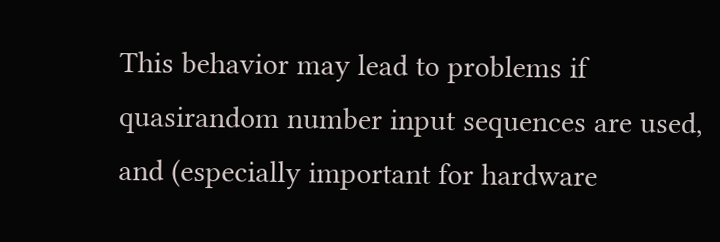This behavior may lead to problems if quasirandom number input sequences are used, and (especially important for hardware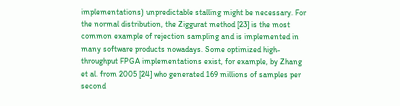implementations) unpredictable stalling might be necessary. For the normal distribution, the Ziggurat method [23] is the most common example of rejection sampling and is implemented in many software products nowadays. Some optimized high-throughput FPGA implementations exist, for example, by Zhang et al. from 2005 [24] who generated 169 millions of samples per second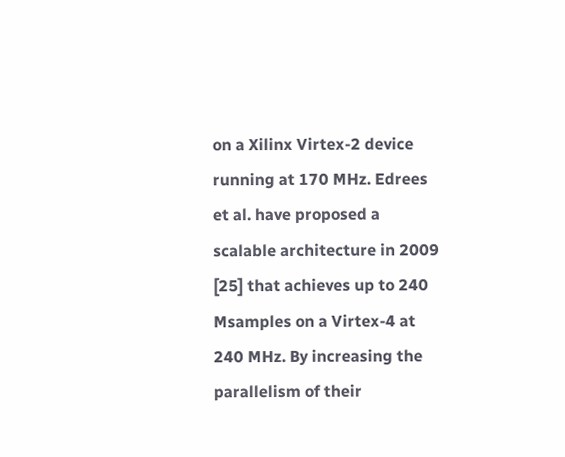on a Xilinx Virtex-2 device running at 170 MHz. Edrees et al. have proposed a scalable architecture in 2009 [25] that achieves up to 240 Msamples on a Virtex-4 at 240 MHz. By increasing the parallelism of their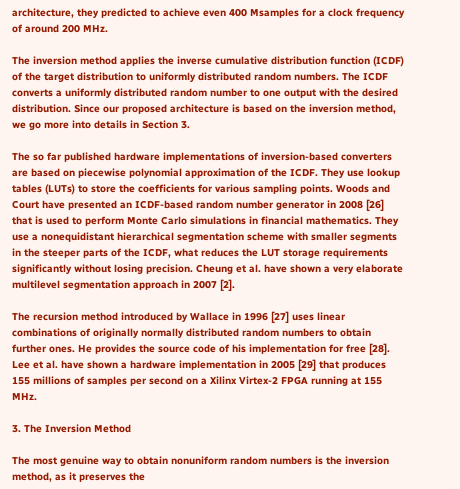architecture, they predicted to achieve even 400 Msamples for a clock frequency of around 200 MHz.

The inversion method applies the inverse cumulative distribution function (ICDF) of the target distribution to uniformly distributed random numbers. The ICDF converts a uniformly distributed random number to one output with the desired distribution. Since our proposed architecture is based on the inversion method, we go more into details in Section 3.

The so far published hardware implementations of inversion-based converters are based on piecewise polynomial approximation of the ICDF. They use lookup tables (LUTs) to store the coefficients for various sampling points. Woods and Court have presented an ICDF-based random number generator in 2008 [26] that is used to perform Monte Carlo simulations in financial mathematics. They use a nonequidistant hierarchical segmentation scheme with smaller segments in the steeper parts of the ICDF, what reduces the LUT storage requirements significantly without losing precision. Cheung et al. have shown a very elaborate multilevel segmentation approach in 2007 [2].

The recursion method introduced by Wallace in 1996 [27] uses linear combinations of originally normally distributed random numbers to obtain further ones. He provides the source code of his implementation for free [28]. Lee et al. have shown a hardware implementation in 2005 [29] that produces 155 millions of samples per second on a Xilinx Virtex-2 FPGA running at 155 MHz.

3. The Inversion Method

The most genuine way to obtain nonuniform random numbers is the inversion method, as it preserves the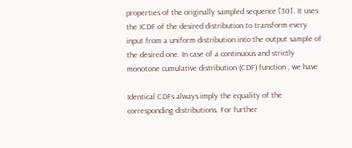properties of the originally sampled sequence [30]. It uses the ICDF of the desired distribution to transform every input from a uniform distribution into the output sample of the desired one. In case of a continuous and strictly monotone cumulative distribution (CDF) function , we have

Identical CDFs always imply the equality of the corresponding distributions. For further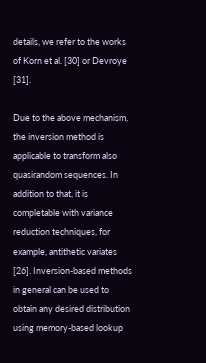details, we refer to the works of Korn et al. [30] or Devroye [31].

Due to the above mechanism, the inversion method is applicable to transform also quasirandom sequences. In addition to that, it is completable with variance reduction techniques, for example, antithetic variates [26]. Inversion-based methods in general can be used to obtain any desired distribution using memory-based lookup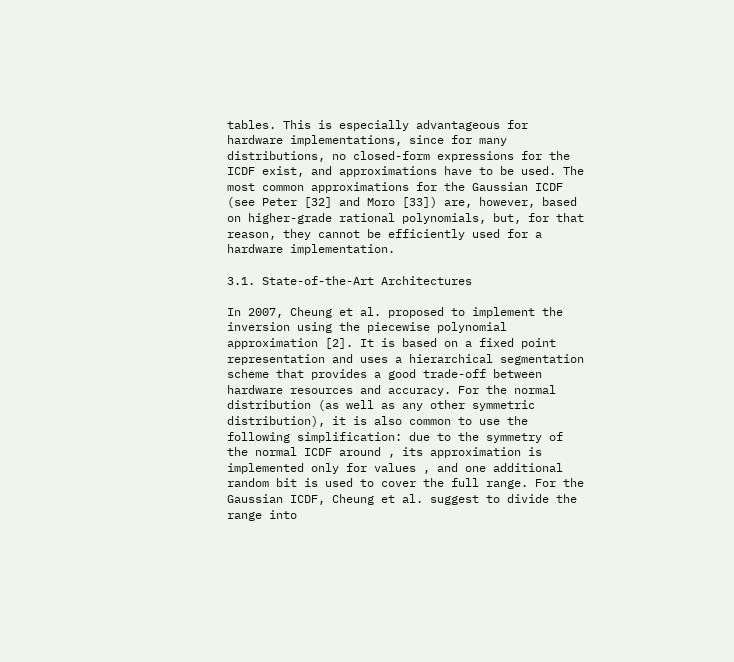tables. This is especially advantageous for hardware implementations, since for many distributions, no closed-form expressions for the ICDF exist, and approximations have to be used. The most common approximations for the Gaussian ICDF (see Peter [32] and Moro [33]) are, however, based on higher-grade rational polynomials, but, for that reason, they cannot be efficiently used for a hardware implementation.

3.1. State-of-the-Art Architectures

In 2007, Cheung et al. proposed to implement the inversion using the piecewise polynomial approximation [2]. It is based on a fixed point representation and uses a hierarchical segmentation scheme that provides a good trade-off between hardware resources and accuracy. For the normal distribution (as well as any other symmetric distribution), it is also common to use the following simplification: due to the symmetry of the normal ICDF around , its approximation is implemented only for values , and one additional random bit is used to cover the full range. For the Gaussian ICDF, Cheung et al. suggest to divide the range into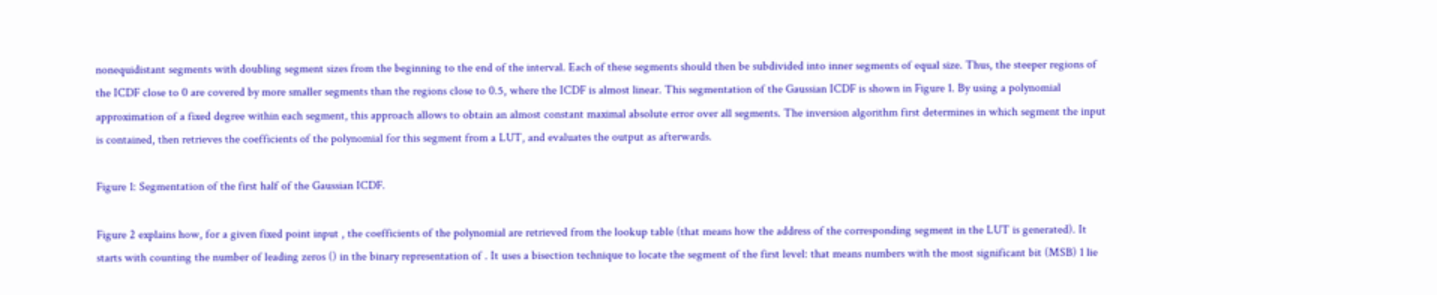nonequidistant segments with doubling segment sizes from the beginning to the end of the interval. Each of these segments should then be subdivided into inner segments of equal size. Thus, the steeper regions of the ICDF close to 0 are covered by more smaller segments than the regions close to 0.5, where the ICDF is almost linear. This segmentation of the Gaussian ICDF is shown in Figure 1. By using a polynomial approximation of a fixed degree within each segment, this approach allows to obtain an almost constant maximal absolute error over all segments. The inversion algorithm first determines in which segment the input is contained, then retrieves the coefficients of the polynomial for this segment from a LUT, and evaluates the output as afterwards.

Figure 1: Segmentation of the first half of the Gaussian ICDF.

Figure 2 explains how, for a given fixed point input , the coefficients of the polynomial are retrieved from the lookup table (that means how the address of the corresponding segment in the LUT is generated). It starts with counting the number of leading zeros () in the binary representation of . It uses a bisection technique to locate the segment of the first level: that means numbers with the most significant bit (MSB) 1 lie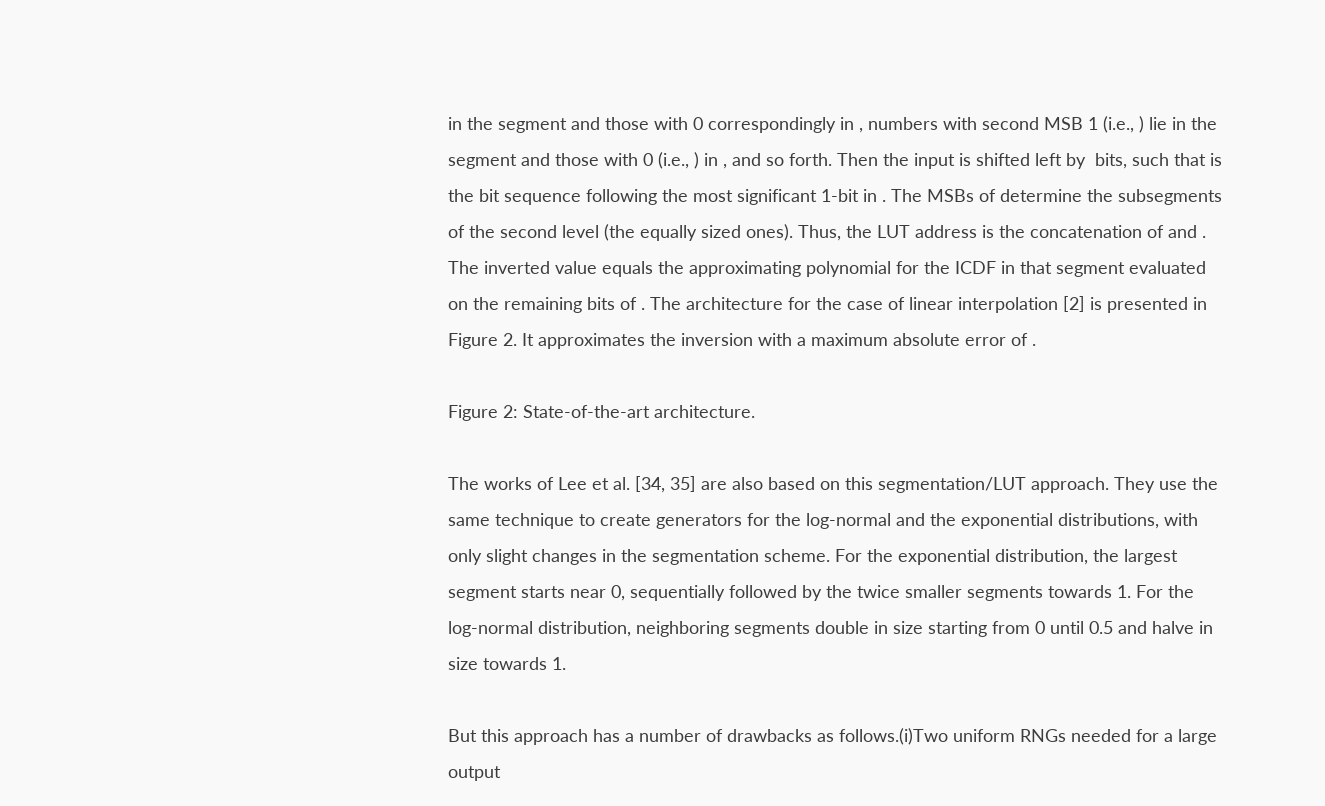in the segment and those with 0 correspondingly in , numbers with second MSB 1 (i.e., ) lie in the segment and those with 0 (i.e., ) in , and so forth. Then the input is shifted left by  bits, such that is the bit sequence following the most significant 1-bit in . The MSBs of determine the subsegments of the second level (the equally sized ones). Thus, the LUT address is the concatenation of and . The inverted value equals the approximating polynomial for the ICDF in that segment evaluated on the remaining bits of . The architecture for the case of linear interpolation [2] is presented in Figure 2. It approximates the inversion with a maximum absolute error of .

Figure 2: State-of-the-art architecture.

The works of Lee et al. [34, 35] are also based on this segmentation/LUT approach. They use the same technique to create generators for the log-normal and the exponential distributions, with only slight changes in the segmentation scheme. For the exponential distribution, the largest segment starts near 0, sequentially followed by the twice smaller segments towards 1. For the log-normal distribution, neighboring segments double in size starting from 0 until 0.5 and halve in size towards 1.

But this approach has a number of drawbacks as follows.(i)Two uniform RNGs needed for a large output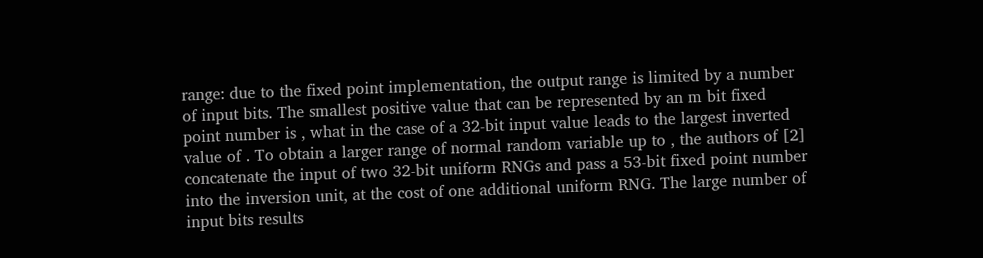range: due to the fixed point implementation, the output range is limited by a number of input bits. The smallest positive value that can be represented by an m bit fixed point number is , what in the case of a 32-bit input value leads to the largest inverted value of . To obtain a larger range of normal random variable up to , the authors of [2] concatenate the input of two 32-bit uniform RNGs and pass a 53-bit fixed point number into the inversion unit, at the cost of one additional uniform RNG. The large number of input bits results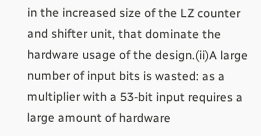in the increased size of the LZ counter and shifter unit, that dominate the hardware usage of the design.(ii)A large number of input bits is wasted: as a multiplier with a 53-bit input requires a large amount of hardware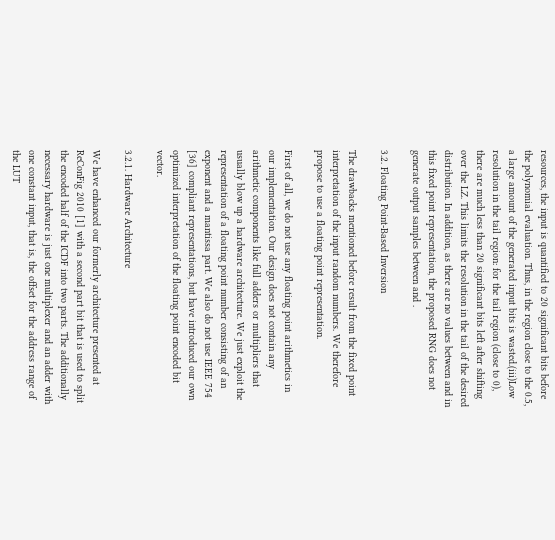resources, the input is quantified to 20 significant bits before the polynomial evaluation. Thus, in the region close to the 0.5, a large amount of the generated input bits is wasted.(iii)Low resolution in the tail region: for the tail region (close to 0), there are much less than 20 significant bits left after shifting over the LZ. This limits the resolution in the tail of the desired distribution. In addition, as there are no values between and in this fixed point representation, the proposed RNG does not generate output samples between and .

3.2. Floating Point-Based Inversion

The drawbacks mentioned before result from the fixed point interpretation of the input random numbers. We therefore propose to use a floating point representation.

First of all, we do not use any floating point arithmetics in our implementation. Our design does not contain any arithmetic components like full adders or multipliers that usually blow up a hardware architecture. We just exploit the representation of a floating point number consisting of an exponent and a mantissa part. We also do not use IEEE 754 [36] compliant representations, but have introduced our own optimized interpretation of the floating point encoded bit vector.

3.2.1. Hardware Architecture

We have enhanced our formerly architecture presented at ReConFig 2010 [1] with a second part bit that is used to split the encoded half of the ICDF into two parts. The additionally necessary hardware is just one multiplexer and an adder with one constant input, that is, the offset for the address range of the LUT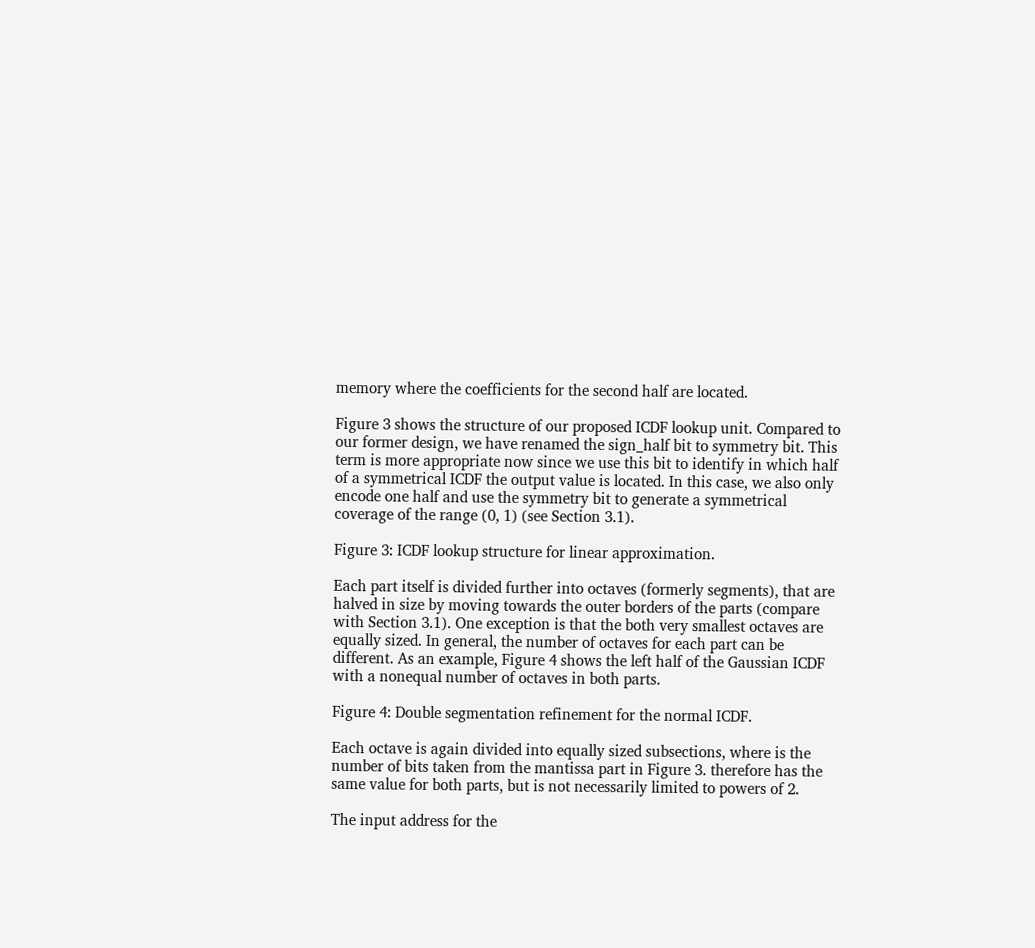memory where the coefficients for the second half are located.

Figure 3 shows the structure of our proposed ICDF lookup unit. Compared to our former design, we have renamed the sign_half bit to symmetry bit. This term is more appropriate now since we use this bit to identify in which half of a symmetrical ICDF the output value is located. In this case, we also only encode one half and use the symmetry bit to generate a symmetrical coverage of the range (0, 1) (see Section 3.1).

Figure 3: ICDF lookup structure for linear approximation.

Each part itself is divided further into octaves (formerly segments), that are halved in size by moving towards the outer borders of the parts (compare with Section 3.1). One exception is that the both very smallest octaves are equally sized. In general, the number of octaves for each part can be different. As an example, Figure 4 shows the left half of the Gaussian ICDF with a nonequal number of octaves in both parts.

Figure 4: Double segmentation refinement for the normal ICDF.

Each octave is again divided into equally sized subsections, where is the number of bits taken from the mantissa part in Figure 3. therefore has the same value for both parts, but is not necessarily limited to powers of 2.

The input address for the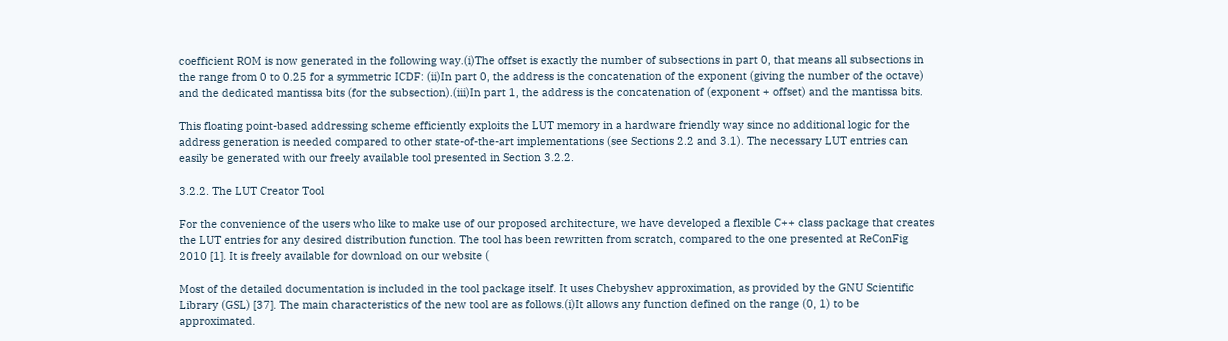coefficient ROM is now generated in the following way.(i)The offset is exactly the number of subsections in part 0, that means all subsections in the range from 0 to 0.25 for a symmetric ICDF: (ii)In part 0, the address is the concatenation of the exponent (giving the number of the octave) and the dedicated mantissa bits (for the subsection).(iii)In part 1, the address is the concatenation of (exponent + offset) and the mantissa bits.

This floating point-based addressing scheme efficiently exploits the LUT memory in a hardware friendly way since no additional logic for the address generation is needed compared to other state-of-the-art implementations (see Sections 2.2 and 3.1). The necessary LUT entries can easily be generated with our freely available tool presented in Section 3.2.2.

3.2.2. The LUT Creator Tool

For the convenience of the users who like to make use of our proposed architecture, we have developed a flexible C++ class package that creates the LUT entries for any desired distribution function. The tool has been rewritten from scratch, compared to the one presented at ReConFig 2010 [1]. It is freely available for download on our website (

Most of the detailed documentation is included in the tool package itself. It uses Chebyshev approximation, as provided by the GNU Scientific Library (GSL) [37]. The main characteristics of the new tool are as follows.(i)It allows any function defined on the range (0, 1) to be approximated.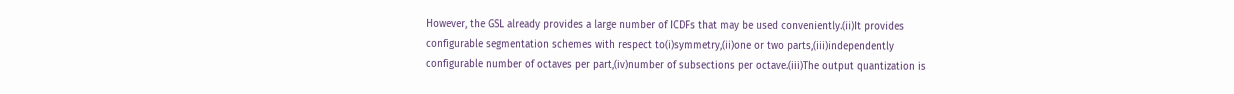However, the GSL already provides a large number of ICDFs that may be used conveniently.(ii)It provides configurable segmentation schemes with respect to(i)symmetry,(ii)one or two parts,(iii)independently configurable number of octaves per part,(iv)number of subsections per octave.(iii)The output quantization is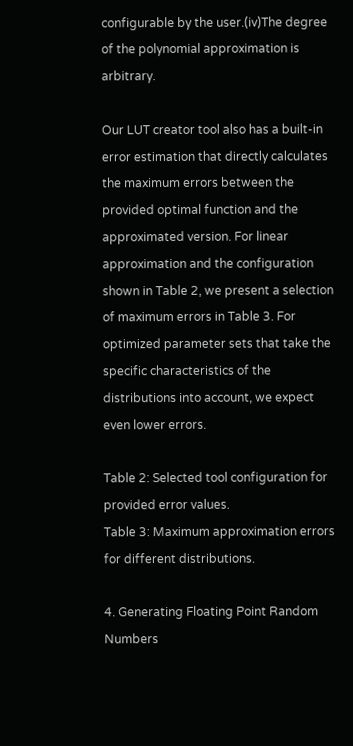configurable by the user.(iv)The degree of the polynomial approximation is arbitrary.

Our LUT creator tool also has a built-in error estimation that directly calculates the maximum errors between the provided optimal function and the approximated version. For linear approximation and the configuration shown in Table 2, we present a selection of maximum errors in Table 3. For optimized parameter sets that take the specific characteristics of the distributions into account, we expect even lower errors.

Table 2: Selected tool configuration for provided error values.
Table 3: Maximum approximation errors for different distributions.

4. Generating Floating Point Random Numbers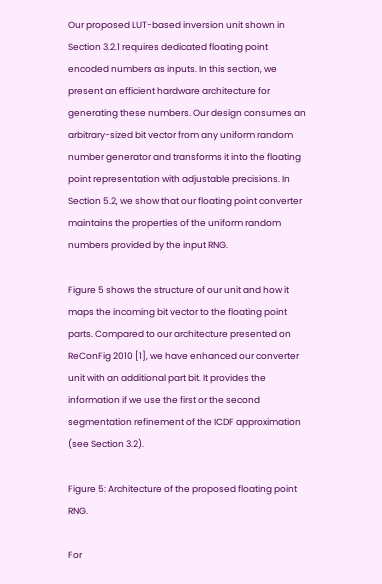Our proposed LUT-based inversion unit shown in Section 3.2.1 requires dedicated floating point encoded numbers as inputs. In this section, we present an efficient hardware architecture for generating these numbers. Our design consumes an arbitrary-sized bit vector from any uniform random number generator and transforms it into the floating point representation with adjustable precisions. In Section 5.2, we show that our floating point converter maintains the properties of the uniform random numbers provided by the input RNG.

Figure 5 shows the structure of our unit and how it maps the incoming bit vector to the floating point parts. Compared to our architecture presented on ReConFig 2010 [1], we have enhanced our converter unit with an additional part bit. It provides the information if we use the first or the second segmentation refinement of the ICDF approximation (see Section 3.2).

Figure 5: Architecture of the proposed floating point RNG.

For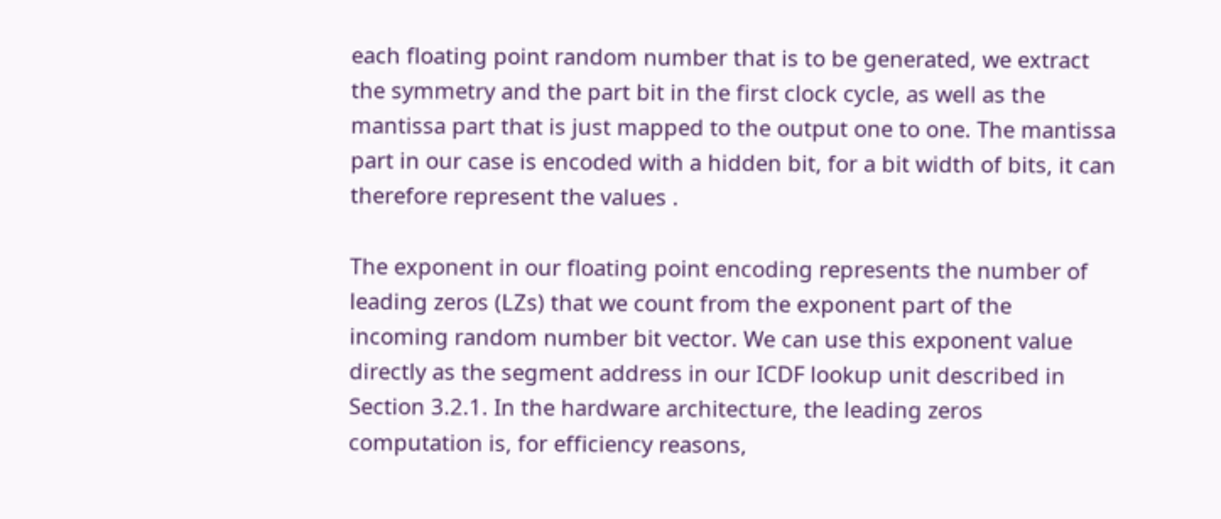each floating point random number that is to be generated, we extract the symmetry and the part bit in the first clock cycle, as well as the mantissa part that is just mapped to the output one to one. The mantissa part in our case is encoded with a hidden bit, for a bit width of bits, it can therefore represent the values .

The exponent in our floating point encoding represents the number of leading zeros (LZs) that we count from the exponent part of the incoming random number bit vector. We can use this exponent value directly as the segment address in our ICDF lookup unit described in Section 3.2.1. In the hardware architecture, the leading zeros computation is, for efficiency reasons,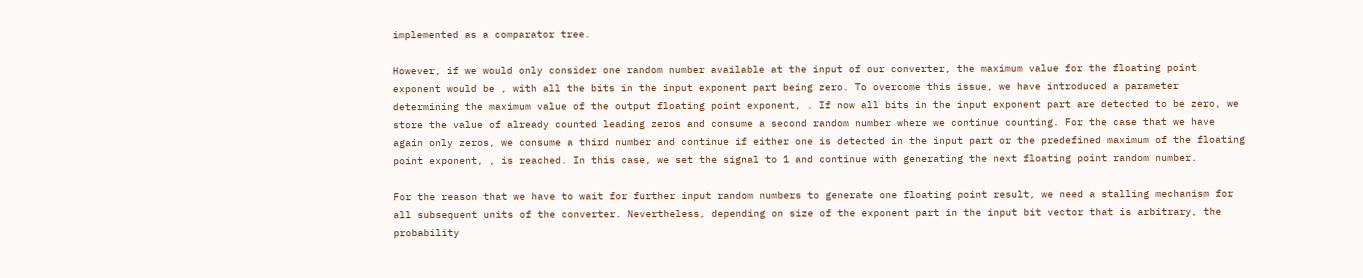implemented as a comparator tree.

However, if we would only consider one random number available at the input of our converter, the maximum value for the floating point exponent would be , with all the bits in the input exponent part being zero. To overcome this issue, we have introduced a parameter determining the maximum value of the output floating point exponent, . If now all bits in the input exponent part are detected to be zero, we store the value of already counted leading zeros and consume a second random number where we continue counting. For the case that we have again only zeros, we consume a third number and continue if either one is detected in the input part or the predefined maximum of the floating point exponent, , is reached. In this case, we set the signal to 1 and continue with generating the next floating point random number.

For the reason that we have to wait for further input random numbers to generate one floating point result, we need a stalling mechanism for all subsequent units of the converter. Nevertheless, depending on size of the exponent part in the input bit vector that is arbitrary, the probability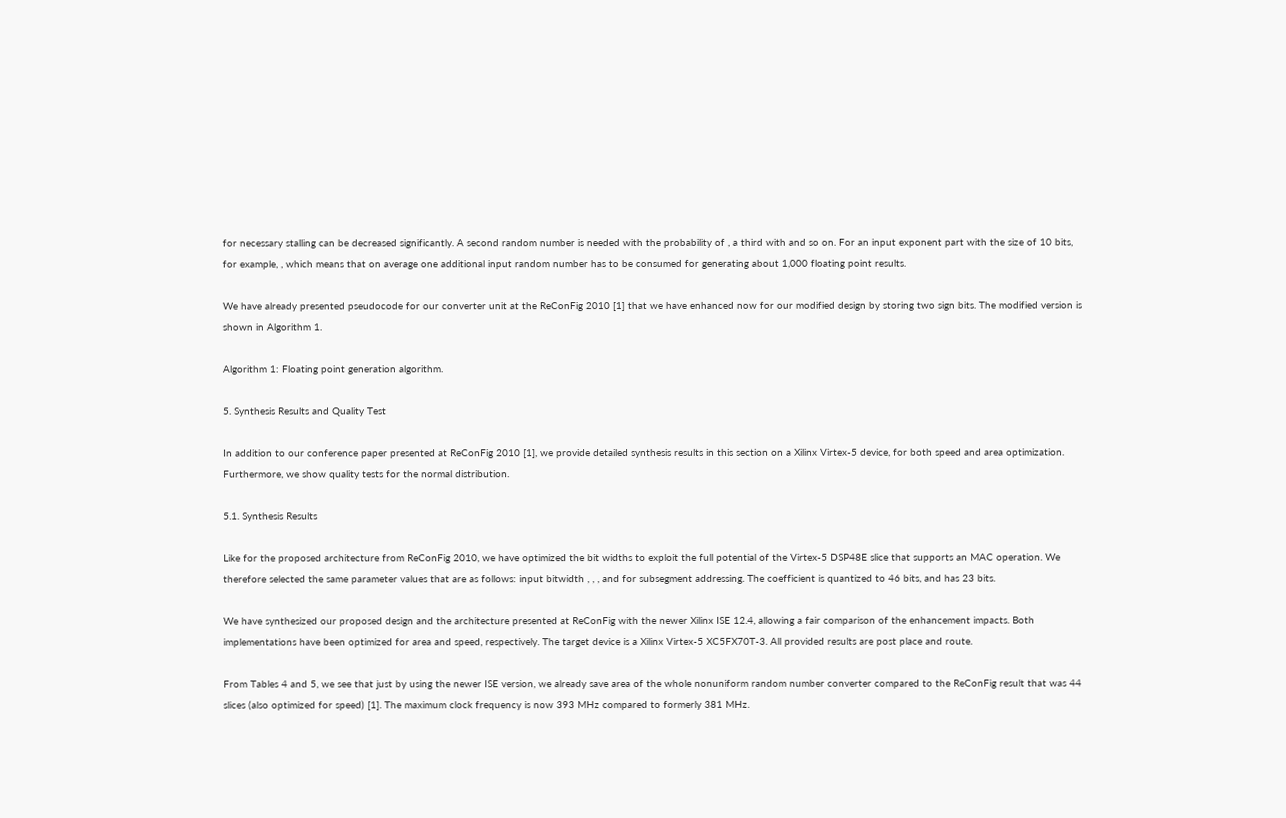for necessary stalling can be decreased significantly. A second random number is needed with the probability of , a third with and so on. For an input exponent part with the size of 10 bits, for example, , which means that on average one additional input random number has to be consumed for generating about 1,000 floating point results.

We have already presented pseudocode for our converter unit at the ReConFig 2010 [1] that we have enhanced now for our modified design by storing two sign bits. The modified version is shown in Algorithm 1.

Algorithm 1: Floating point generation algorithm.

5. Synthesis Results and Quality Test

In addition to our conference paper presented at ReConFig 2010 [1], we provide detailed synthesis results in this section on a Xilinx Virtex-5 device, for both speed and area optimization. Furthermore, we show quality tests for the normal distribution.

5.1. Synthesis Results

Like for the proposed architecture from ReConFig 2010, we have optimized the bit widths to exploit the full potential of the Virtex-5 DSP48E slice that supports an MAC operation. We therefore selected the same parameter values that are as follows: input bitwidth , , , and for subsegment addressing. The coefficient is quantized to 46 bits, and has 23 bits.

We have synthesized our proposed design and the architecture presented at ReConFig with the newer Xilinx ISE 12.4, allowing a fair comparison of the enhancement impacts. Both implementations have been optimized for area and speed, respectively. The target device is a Xilinx Virtex-5 XC5FX70T-3. All provided results are post place and route.

From Tables 4 and 5, we see that just by using the newer ISE version, we already save area of the whole nonuniform random number converter compared to the ReConFig result that was 44 slices (also optimized for speed) [1]. The maximum clock frequency is now 393 MHz compared to formerly 381 MHz.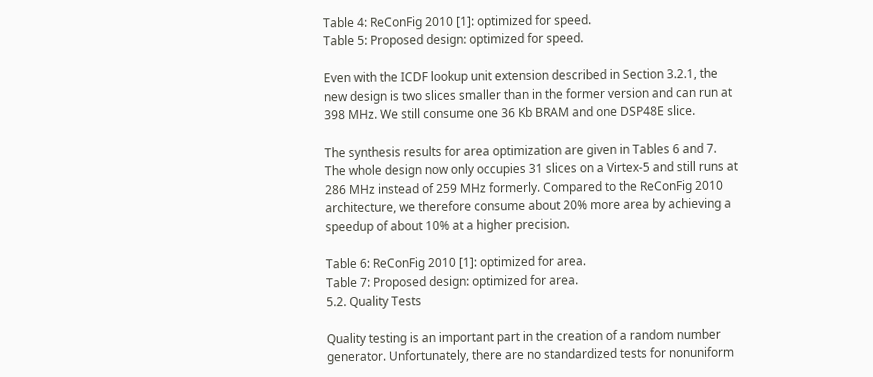Table 4: ReConFig 2010 [1]: optimized for speed.
Table 5: Proposed design: optimized for speed.

Even with the ICDF lookup unit extension described in Section 3.2.1, the new design is two slices smaller than in the former version and can run at 398 MHz. We still consume one 36 Kb BRAM and one DSP48E slice.

The synthesis results for area optimization are given in Tables 6 and 7. The whole design now only occupies 31 slices on a Virtex-5 and still runs at 286 MHz instead of 259 MHz formerly. Compared to the ReConFig 2010 architecture, we therefore consume about 20% more area by achieving a speedup of about 10% at a higher precision.

Table 6: ReConFig 2010 [1]: optimized for area.
Table 7: Proposed design: optimized for area.
5.2. Quality Tests

Quality testing is an important part in the creation of a random number generator. Unfortunately, there are no standardized tests for nonuniform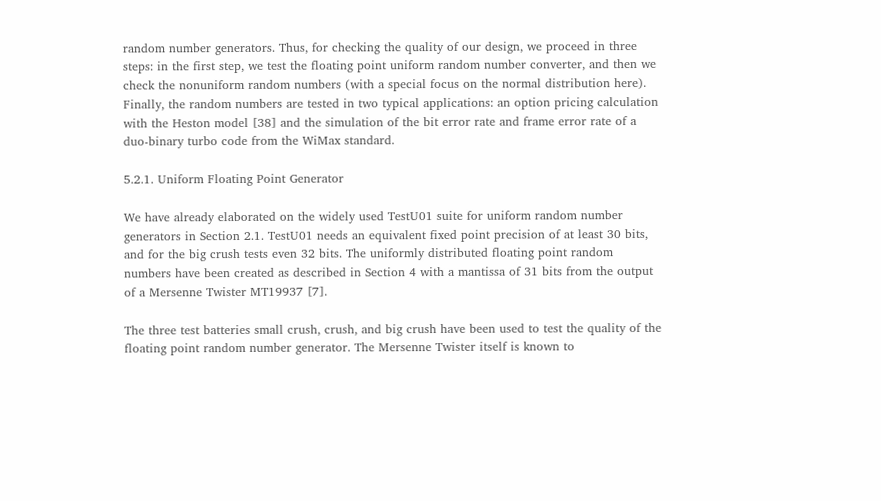random number generators. Thus, for checking the quality of our design, we proceed in three steps: in the first step, we test the floating point uniform random number converter, and then we check the nonuniform random numbers (with a special focus on the normal distribution here). Finally, the random numbers are tested in two typical applications: an option pricing calculation with the Heston model [38] and the simulation of the bit error rate and frame error rate of a duo-binary turbo code from the WiMax standard.

5.2.1. Uniform Floating Point Generator

We have already elaborated on the widely used TestU01 suite for uniform random number generators in Section 2.1. TestU01 needs an equivalent fixed point precision of at least 30 bits, and for the big crush tests even 32 bits. The uniformly distributed floating point random numbers have been created as described in Section 4 with a mantissa of 31 bits from the output of a Mersenne Twister MT19937 [7].

The three test batteries small crush, crush, and big crush have been used to test the quality of the floating point random number generator. The Mersenne Twister itself is known to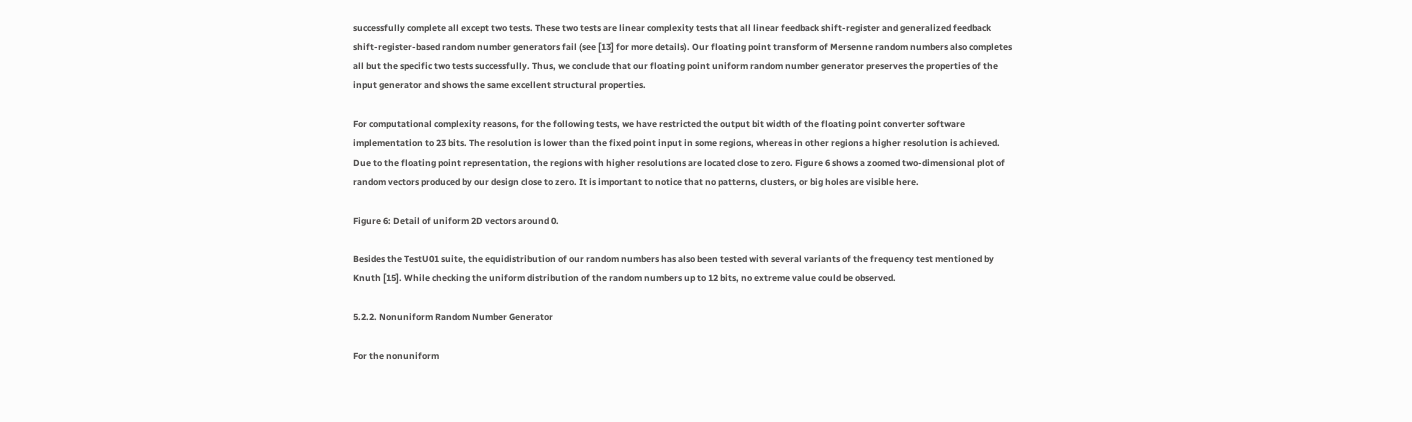successfully complete all except two tests. These two tests are linear complexity tests that all linear feedback shift-register and generalized feedback shift-register-based random number generators fail (see [13] for more details). Our floating point transform of Mersenne random numbers also completes all but the specific two tests successfully. Thus, we conclude that our floating point uniform random number generator preserves the properties of the input generator and shows the same excellent structural properties.

For computational complexity reasons, for the following tests, we have restricted the output bit width of the floating point converter software implementation to 23 bits. The resolution is lower than the fixed point input in some regions, whereas in other regions a higher resolution is achieved. Due to the floating point representation, the regions with higher resolutions are located close to zero. Figure 6 shows a zoomed two-dimensional plot of random vectors produced by our design close to zero. It is important to notice that no patterns, clusters, or big holes are visible here.

Figure 6: Detail of uniform 2D vectors around 0.

Besides the TestU01 suite, the equidistribution of our random numbers has also been tested with several variants of the frequency test mentioned by Knuth [15]. While checking the uniform distribution of the random numbers up to 12 bits, no extreme value could be observed.

5.2.2. Nonuniform Random Number Generator

For the nonuniform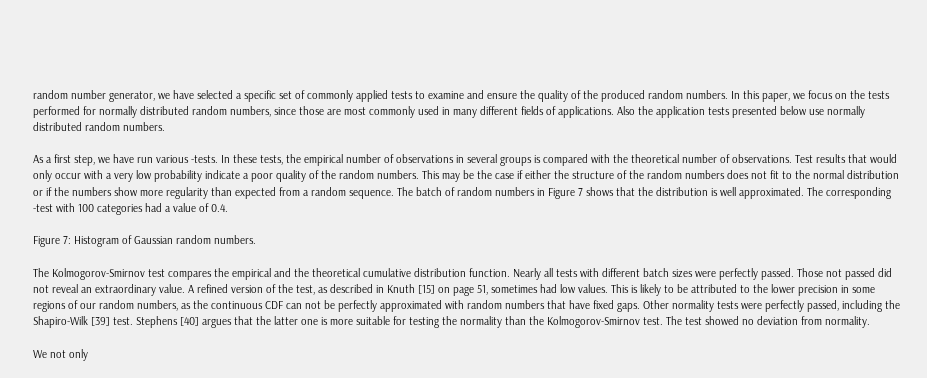random number generator, we have selected a specific set of commonly applied tests to examine and ensure the quality of the produced random numbers. In this paper, we focus on the tests performed for normally distributed random numbers, since those are most commonly used in many different fields of applications. Also the application tests presented below use normally distributed random numbers.

As a first step, we have run various -tests. In these tests, the empirical number of observations in several groups is compared with the theoretical number of observations. Test results that would only occur with a very low probability indicate a poor quality of the random numbers. This may be the case if either the structure of the random numbers does not fit to the normal distribution or if the numbers show more regularity than expected from a random sequence. The batch of random numbers in Figure 7 shows that the distribution is well approximated. The corresponding -test with 100 categories had a value of 0.4.

Figure 7: Histogram of Gaussian random numbers.

The Kolmogorov-Smirnov test compares the empirical and the theoretical cumulative distribution function. Nearly all tests with different batch sizes were perfectly passed. Those not passed did not reveal an extraordinary value. A refined version of the test, as described in Knuth [15] on page 51, sometimes had low values. This is likely to be attributed to the lower precision in some regions of our random numbers, as the continuous CDF can not be perfectly approximated with random numbers that have fixed gaps. Other normality tests were perfectly passed, including the Shapiro-Wilk [39] test. Stephens [40] argues that the latter one is more suitable for testing the normality than the Kolmogorov-Smirnov test. The test showed no deviation from normality.

We not only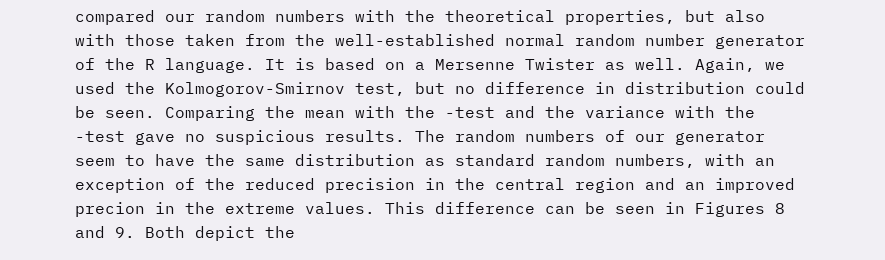compared our random numbers with the theoretical properties, but also with those taken from the well-established normal random number generator of the R language. It is based on a Mersenne Twister as well. Again, we used the Kolmogorov-Smirnov test, but no difference in distribution could be seen. Comparing the mean with the -test and the variance with the -test gave no suspicious results. The random numbers of our generator seem to have the same distribution as standard random numbers, with an exception of the reduced precision in the central region and an improved precion in the extreme values. This difference can be seen in Figures 8 and 9. Both depict the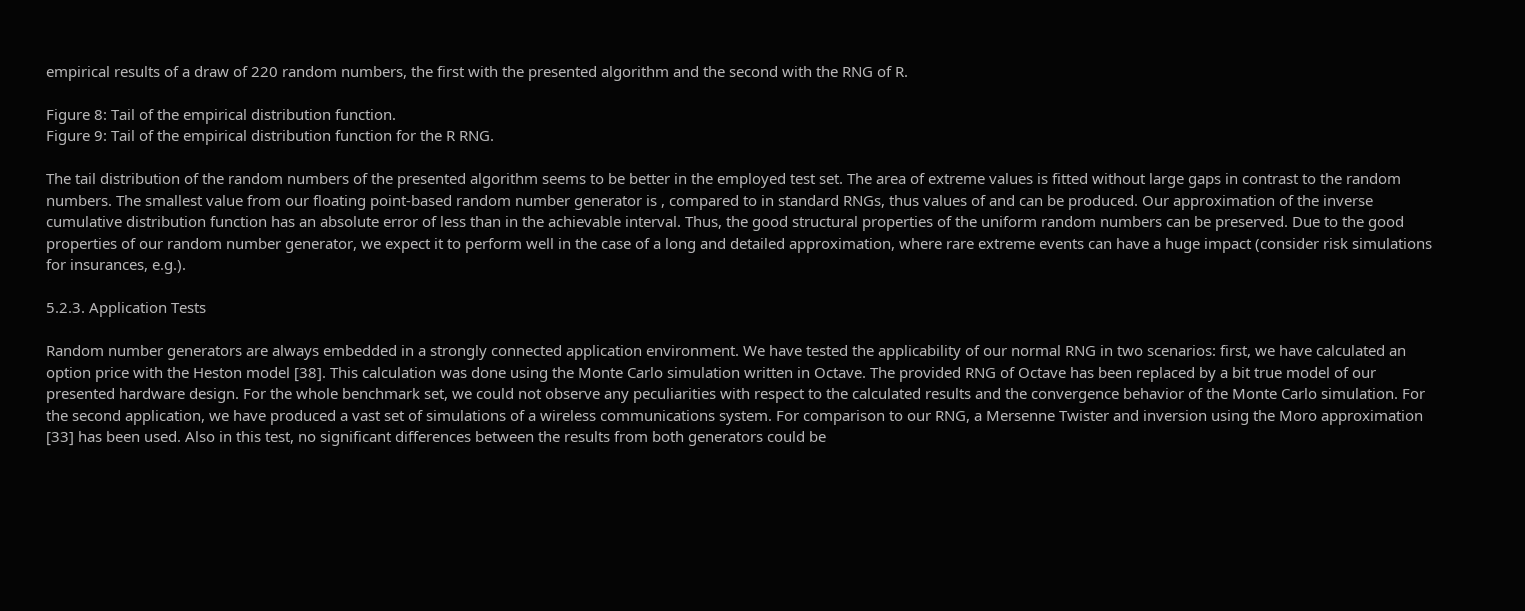empirical results of a draw of 220 random numbers, the first with the presented algorithm and the second with the RNG of R.

Figure 8: Tail of the empirical distribution function.
Figure 9: Tail of the empirical distribution function for the R RNG.

The tail distribution of the random numbers of the presented algorithm seems to be better in the employed test set. The area of extreme values is fitted without large gaps in contrast to the random numbers. The smallest value from our floating point-based random number generator is , compared to in standard RNGs, thus values of and can be produced. Our approximation of the inverse cumulative distribution function has an absolute error of less than in the achievable interval. Thus, the good structural properties of the uniform random numbers can be preserved. Due to the good properties of our random number generator, we expect it to perform well in the case of a long and detailed approximation, where rare extreme events can have a huge impact (consider risk simulations for insurances, e.g.).

5.2.3. Application Tests

Random number generators are always embedded in a strongly connected application environment. We have tested the applicability of our normal RNG in two scenarios: first, we have calculated an option price with the Heston model [38]. This calculation was done using the Monte Carlo simulation written in Octave. The provided RNG of Octave has been replaced by a bit true model of our presented hardware design. For the whole benchmark set, we could not observe any peculiarities with respect to the calculated results and the convergence behavior of the Monte Carlo simulation. For the second application, we have produced a vast set of simulations of a wireless communications system. For comparison to our RNG, a Mersenne Twister and inversion using the Moro approximation [33] has been used. Also in this test, no significant differences between the results from both generators could be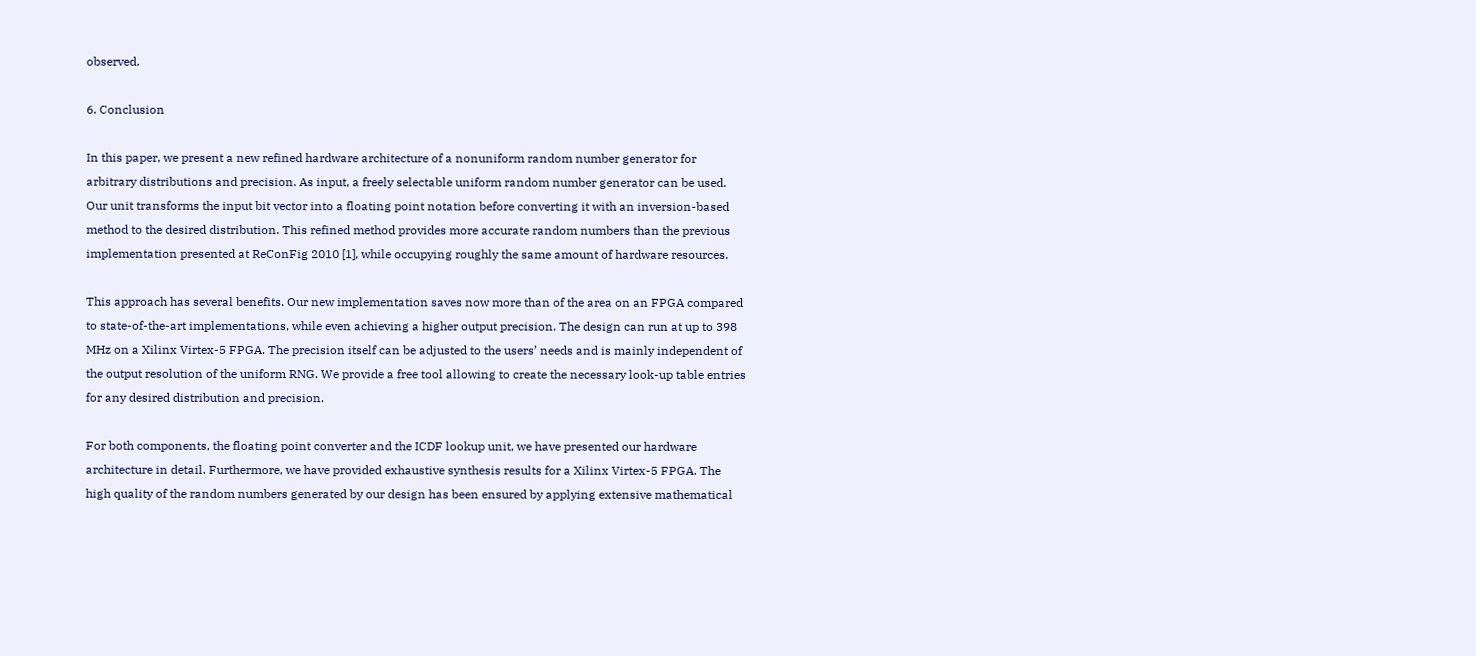observed.

6. Conclusion

In this paper, we present a new refined hardware architecture of a nonuniform random number generator for arbitrary distributions and precision. As input, a freely selectable uniform random number generator can be used. Our unit transforms the input bit vector into a floating point notation before converting it with an inversion-based method to the desired distribution. This refined method provides more accurate random numbers than the previous implementation presented at ReConFig 2010 [1], while occupying roughly the same amount of hardware resources.

This approach has several benefits. Our new implementation saves now more than of the area on an FPGA compared to state-of-the-art implementations, while even achieving a higher output precision. The design can run at up to 398 MHz on a Xilinx Virtex-5 FPGA. The precision itself can be adjusted to the users’ needs and is mainly independent of the output resolution of the uniform RNG. We provide a free tool allowing to create the necessary look-up table entries for any desired distribution and precision.

For both components, the floating point converter and the ICDF lookup unit, we have presented our hardware architecture in detail. Furthermore, we have provided exhaustive synthesis results for a Xilinx Virtex-5 FPGA. The high quality of the random numbers generated by our design has been ensured by applying extensive mathematical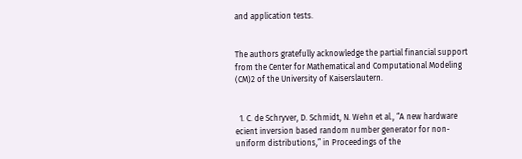and application tests.


The authors gratefully acknowledge the partial financial support from the Center for Mathematical and Computational Modeling (CM)2 of the University of Kaiserslautern.


  1. C. de Schryver, D. Schmidt, N. Wehn et al., “A new hardware ecient inversion based random number generator for non-uniform distributions,” in Proceedings of the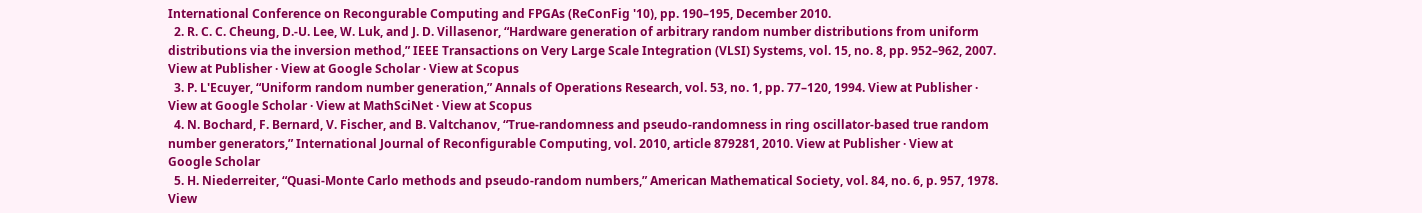International Conference on Recongurable Computing and FPGAs (ReConFig '10), pp. 190–195, December 2010.
  2. R. C. C. Cheung, D.-U. Lee, W. Luk, and J. D. Villasenor, “Hardware generation of arbitrary random number distributions from uniform distributions via the inversion method,” IEEE Transactions on Very Large Scale Integration (VLSI) Systems, vol. 15, no. 8, pp. 952–962, 2007. View at Publisher · View at Google Scholar · View at Scopus
  3. P. L'Ecuyer, “Uniform random number generation,” Annals of Operations Research, vol. 53, no. 1, pp. 77–120, 1994. View at Publisher · View at Google Scholar · View at MathSciNet · View at Scopus
  4. N. Bochard, F. Bernard, V. Fischer, and B. Valtchanov, “True-randomness and pseudo-randomness in ring oscillator-based true random number generators,” International Journal of Reconfigurable Computing, vol. 2010, article 879281, 2010. View at Publisher · View at Google Scholar
  5. H. Niederreiter, “Quasi-Monte Carlo methods and pseudo-random numbers,” American Mathematical Society, vol. 84, no. 6, p. 957, 1978. View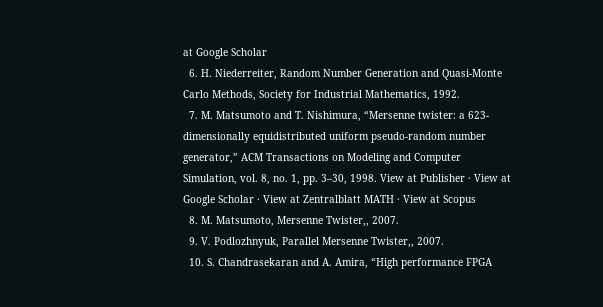at Google Scholar
  6. H. Niederreiter, Random Number Generation and Quasi-Monte Carlo Methods, Society for Industrial Mathematics, 1992.
  7. M. Matsumoto and T. Nishimura, “Mersenne twister: a 623-dimensionally equidistributed uniform pseudo-random number generator,” ACM Transactions on Modeling and Computer Simulation, vol. 8, no. 1, pp. 3–30, 1998. View at Publisher · View at Google Scholar · View at Zentralblatt MATH · View at Scopus
  8. M. Matsumoto, Mersenne Twister,, 2007.
  9. V. Podlozhnyuk, Parallel Mersenne Twister,, 2007.
  10. S. Chandrasekaran and A. Amira, “High performance FPGA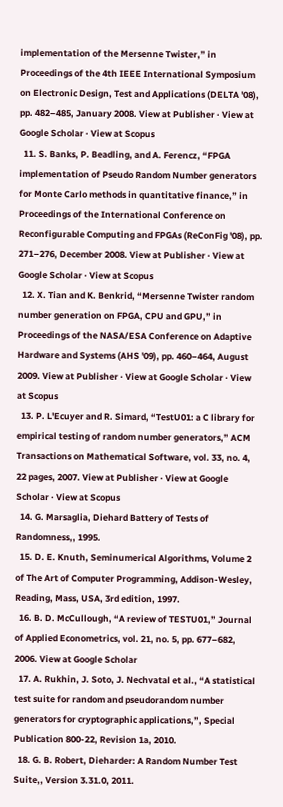implementation of the Mersenne Twister,” in Proceedings of the 4th IEEE International Symposium on Electronic Design, Test and Applications (DELTA '08), pp. 482–485, January 2008. View at Publisher · View at Google Scholar · View at Scopus
  11. S. Banks, P. Beadling, and A. Ferencz, “FPGA implementation of Pseudo Random Number generators for Monte Carlo methods in quantitative finance,” in Proceedings of the International Conference on Reconfigurable Computing and FPGAs (ReConFig '08), pp. 271–276, December 2008. View at Publisher · View at Google Scholar · View at Scopus
  12. X. Tian and K. Benkrid, “Mersenne Twister random number generation on FPGA, CPU and GPU,” in Proceedings of the NASA/ESA Conference on Adaptive Hardware and Systems (AHS '09), pp. 460–464, August 2009. View at Publisher · View at Google Scholar · View at Scopus
  13. P. L'Ecuyer and R. Simard, “TestU01: a C library for empirical testing of random number generators,” ACM Transactions on Mathematical Software, vol. 33, no. 4, 22 pages, 2007. View at Publisher · View at Google Scholar · View at Scopus
  14. G. Marsaglia, Diehard Battery of Tests of Randomness,, 1995.
  15. D. E. Knuth, Seminumerical Algorithms, Volume 2 of The Art of Computer Programming, Addison-Wesley, Reading, Mass, USA, 3rd edition, 1997.
  16. B. D. McCullough, “A review of TESTU01,” Journal of Applied Econometrics, vol. 21, no. 5, pp. 677–682, 2006. View at Google Scholar
  17. A. Rukhin, J. Soto, J. Nechvatal et al., “A statistical test suite for random and pseudorandom number generators for cryptographic applications,”, Special Publication 800-22, Revision 1a, 2010.
  18. G. B. Robert, Dieharder: A Random Number Test Suite,, Version 3.31.0, 2011.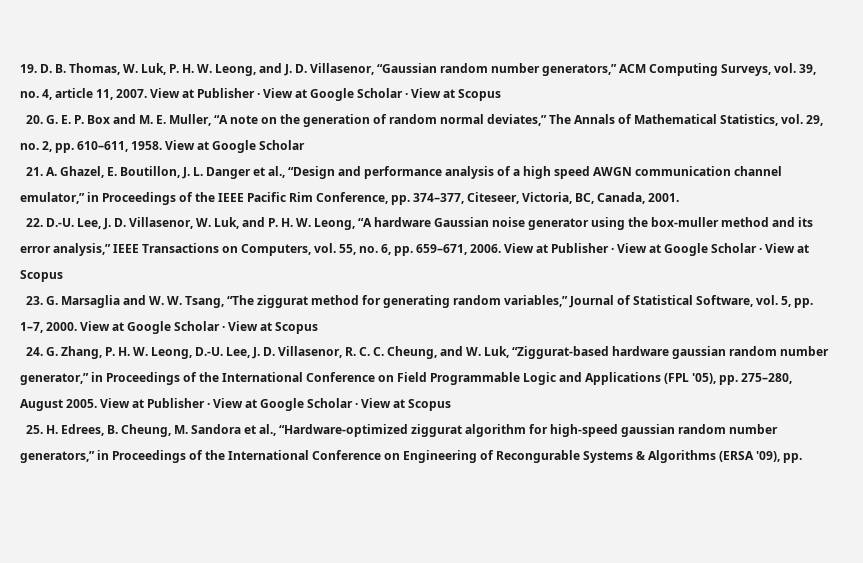19. D. B. Thomas, W. Luk, P. H. W. Leong, and J. D. Villasenor, “Gaussian random number generators,” ACM Computing Surveys, vol. 39, no. 4, article 11, 2007. View at Publisher · View at Google Scholar · View at Scopus
  20. G. E. P. Box and M. E. Muller, “A note on the generation of random normal deviates,” The Annals of Mathematical Statistics, vol. 29, no. 2, pp. 610–611, 1958. View at Google Scholar
  21. A. Ghazel, E. Boutillon, J. L. Danger et al., “Design and performance analysis of a high speed AWGN communication channel emulator,” in Proceedings of the IEEE Pacific Rim Conference, pp. 374–377, Citeseer, Victoria, BC, Canada, 2001.
  22. D.-U. Lee, J. D. Villasenor, W. Luk, and P. H. W. Leong, “A hardware Gaussian noise generator using the box-muller method and its error analysis,” IEEE Transactions on Computers, vol. 55, no. 6, pp. 659–671, 2006. View at Publisher · View at Google Scholar · View at Scopus
  23. G. Marsaglia and W. W. Tsang, “The ziggurat method for generating random variables,” Journal of Statistical Software, vol. 5, pp. 1–7, 2000. View at Google Scholar · View at Scopus
  24. G. Zhang, P. H. W. Leong, D.-U. Lee, J. D. Villasenor, R. C. C. Cheung, and W. Luk, “Ziggurat-based hardware gaussian random number generator,” in Proceedings of the International Conference on Field Programmable Logic and Applications (FPL '05), pp. 275–280, August 2005. View at Publisher · View at Google Scholar · View at Scopus
  25. H. Edrees, B. Cheung, M. Sandora et al., “Hardware-optimized ziggurat algorithm for high-speed gaussian random number generators,” in Proceedings of the International Conference on Engineering of Recongurable Systems & Algorithms (ERSA '09), pp.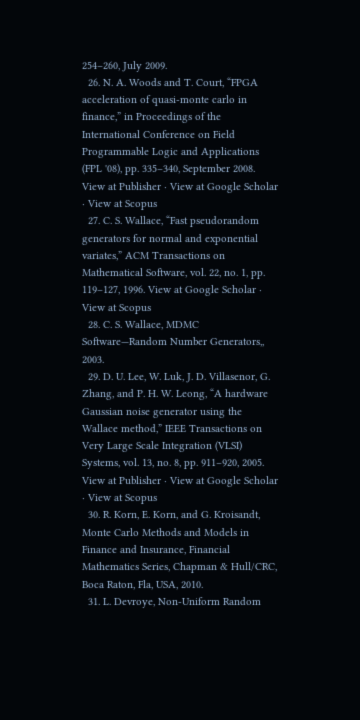254–260, July 2009.
  26. N. A. Woods and T. Court, “FPGA acceleration of quasi-monte carlo in finance,” in Proceedings of the International Conference on Field Programmable Logic and Applications (FPL '08), pp. 335–340, September 2008. View at Publisher · View at Google Scholar · View at Scopus
  27. C. S. Wallace, “Fast pseudorandom generators for normal and exponential variates,” ACM Transactions on Mathematical Software, vol. 22, no. 1, pp. 119–127, 1996. View at Google Scholar · View at Scopus
  28. C. S. Wallace, MDMC Software—Random Number Generators,, 2003.
  29. D. U. Lee, W. Luk, J. D. Villasenor, G. Zhang, and P. H. W. Leong, “A hardware Gaussian noise generator using the Wallace method,” IEEE Transactions on Very Large Scale Integration (VLSI) Systems, vol. 13, no. 8, pp. 911–920, 2005. View at Publisher · View at Google Scholar · View at Scopus
  30. R. Korn, E. Korn, and G. Kroisandt, Monte Carlo Methods and Models in Finance and Insurance, Financial Mathematics Series, Chapman & Hull/CRC, Boca Raton, Fla, USA, 2010.
  31. L. Devroye, Non-Uniform Random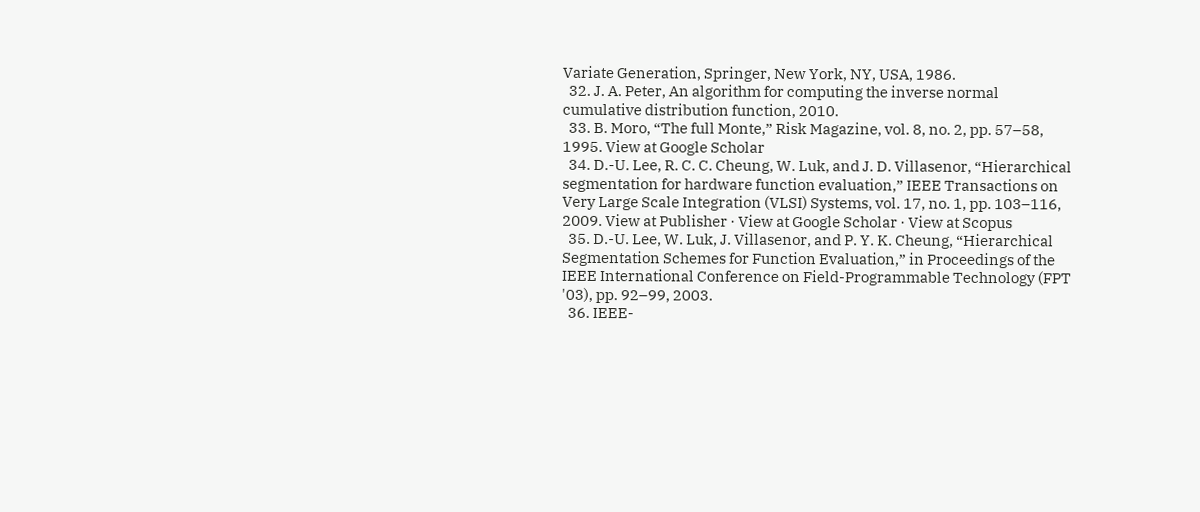Variate Generation, Springer, New York, NY, USA, 1986.
  32. J. A. Peter, An algorithm for computing the inverse normal cumulative distribution function, 2010.
  33. B. Moro, “The full Monte,” Risk Magazine, vol. 8, no. 2, pp. 57–58, 1995. View at Google Scholar
  34. D.-U. Lee, R. C. C. Cheung, W. Luk, and J. D. Villasenor, “Hierarchical segmentation for hardware function evaluation,” IEEE Transactions on Very Large Scale Integration (VLSI) Systems, vol. 17, no. 1, pp. 103–116, 2009. View at Publisher · View at Google Scholar · View at Scopus
  35. D.-U. Lee, W. Luk, J. Villasenor, and P. Y. K. Cheung, “Hierarchical Segmentation Schemes for Function Evaluation,” in Proceedings of the IEEE International Conference on Field-Programmable Technology (FPT '03), pp. 92–99, 2003.
  36. IEEE-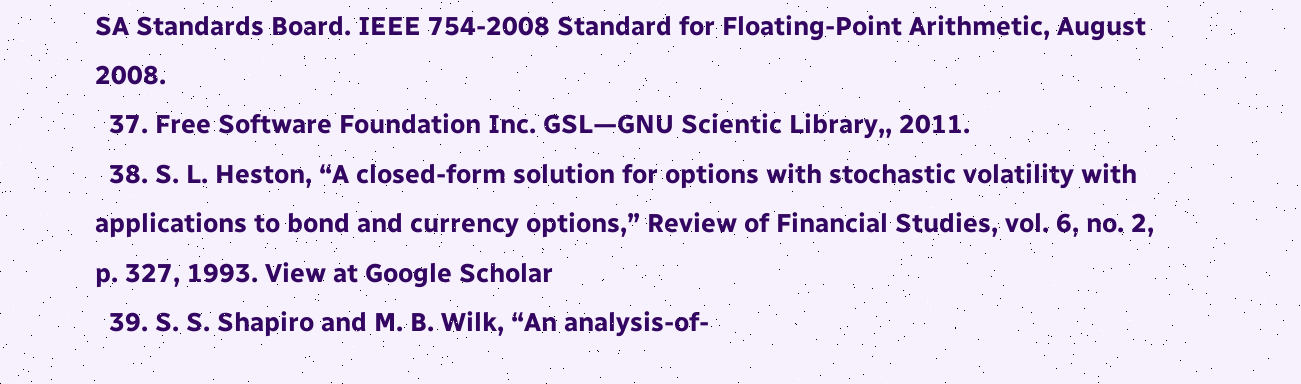SA Standards Board. IEEE 754-2008 Standard for Floating-Point Arithmetic, August 2008.
  37. Free Software Foundation Inc. GSL—GNU Scientic Library,, 2011.
  38. S. L. Heston, “A closed-form solution for options with stochastic volatility with applications to bond and currency options,” Review of Financial Studies, vol. 6, no. 2, p. 327, 1993. View at Google Scholar
  39. S. S. Shapiro and M. B. Wilk, “An analysis-of-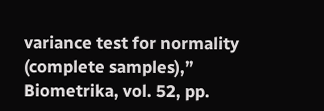variance test for normality (complete samples),” Biometrika, vol. 52, pp.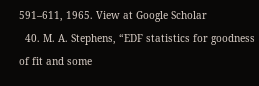591–611, 1965. View at Google Scholar
  40. M. A. Stephens, “EDF statistics for goodness of fit and some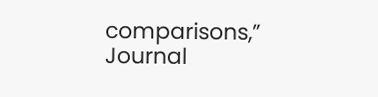comparisons,” Journal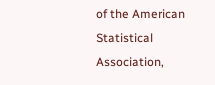of the American Statistical Association,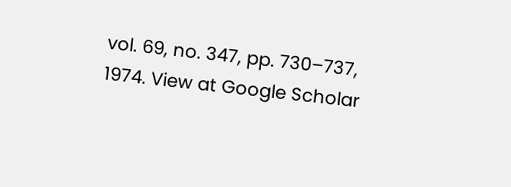vol. 69, no. 347, pp. 730–737, 1974. View at Google Scholar